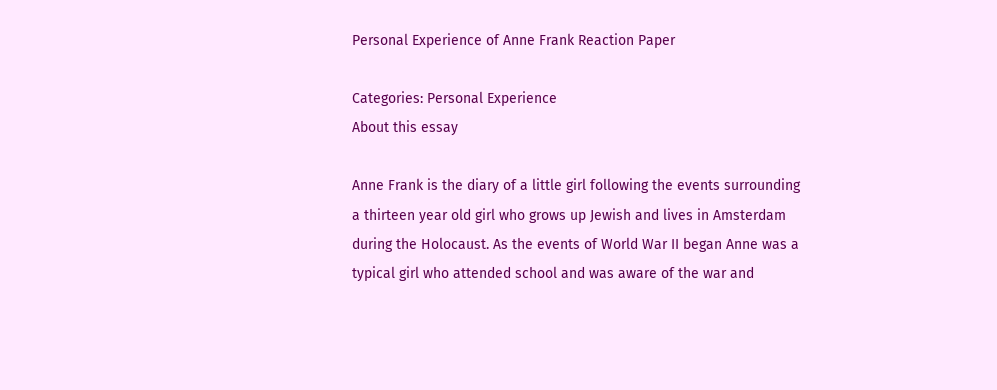Personal Experience of Anne Frank Reaction Paper

Categories: Personal Experience
About this essay

Anne Frank is the diary of a little girl following the events surrounding a thirteen year old girl who grows up Jewish and lives in Amsterdam during the Holocaust. As the events of World War II began Anne was a typical girl who attended school and was aware of the war and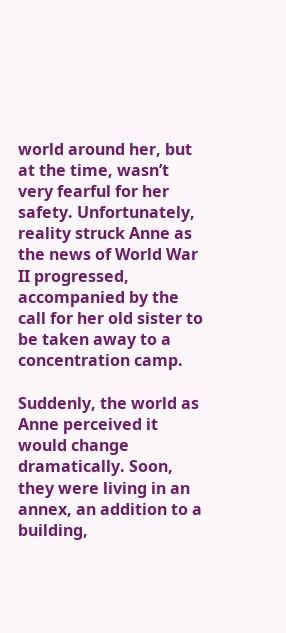world around her, but at the time, wasn’t very fearful for her safety. Unfortunately, reality struck Anne as the news of World War II progressed, accompanied by the call for her old sister to be taken away to a concentration camp.

Suddenly, the world as Anne perceived it would change dramatically. Soon, they were living in an annex, an addition to a building,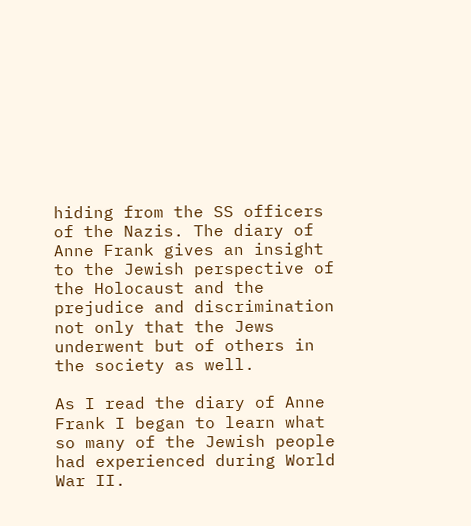hiding from the SS officers of the Nazis. The diary of Anne Frank gives an insight to the Jewish perspective of the Holocaust and the prejudice and discrimination not only that the Jews underwent but of others in the society as well.

As I read the diary of Anne Frank I began to learn what so many of the Jewish people had experienced during World War II.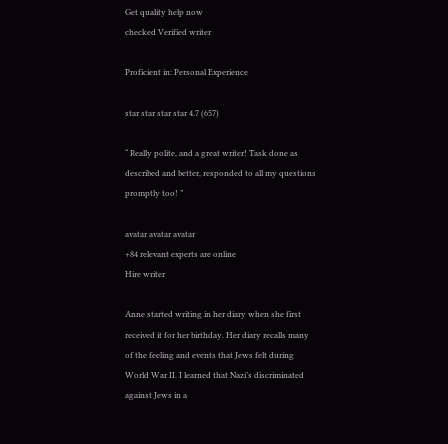Get quality help now
checked Verified writer

Proficient in: Personal Experience

star star star star 4.7 (657)

“ Really polite, and a great writer! Task done as described and better, responded to all my questions promptly too! ”

avatar avatar avatar
+84 relevant experts are online
Hire writer

Anne started writing in her diary when she first received it for her birthday. Her diary recalls many of the feeling and events that Jews felt during World War II. I learned that Nazi’s discriminated against Jews in a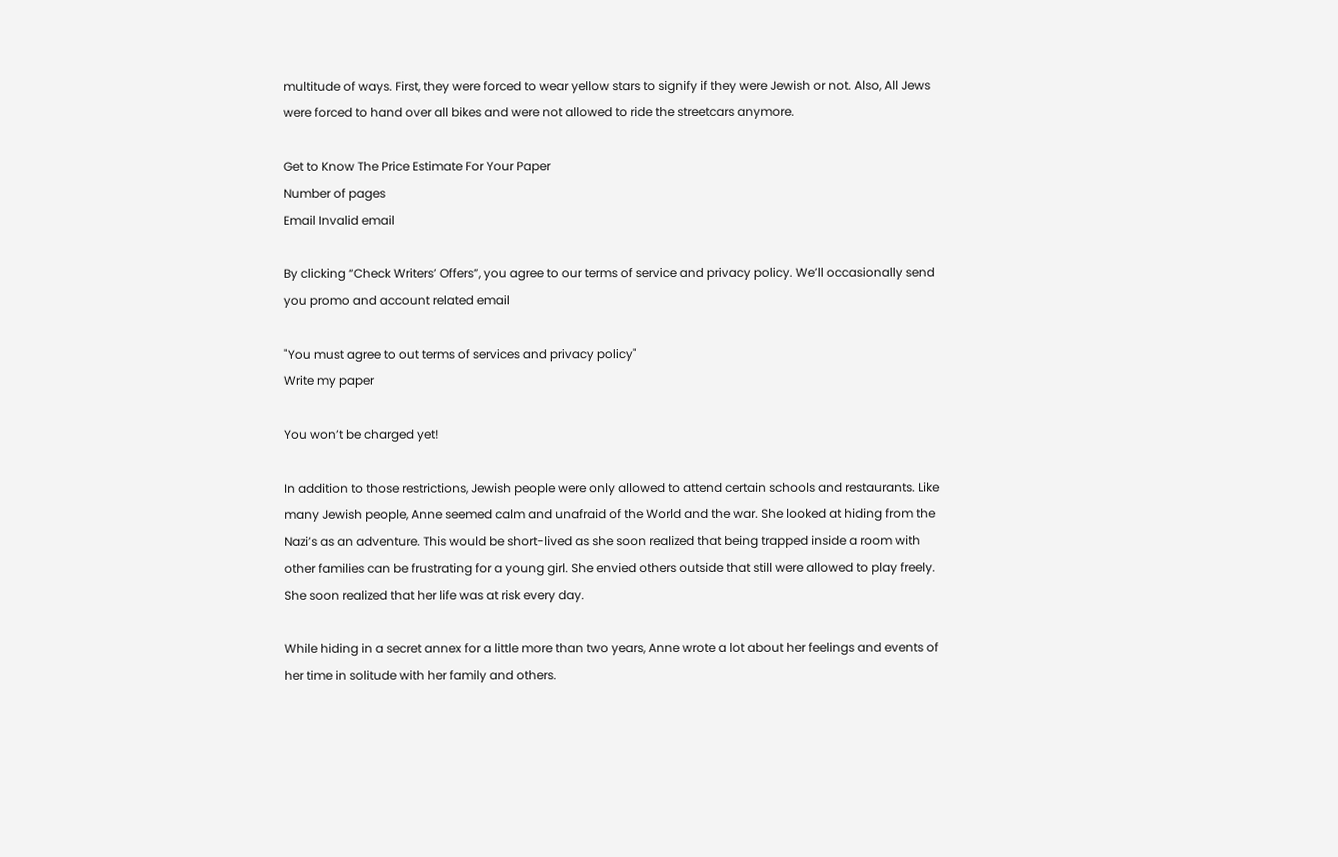multitude of ways. First, they were forced to wear yellow stars to signify if they were Jewish or not. Also, All Jews were forced to hand over all bikes and were not allowed to ride the streetcars anymore.

Get to Know The Price Estimate For Your Paper
Number of pages
Email Invalid email

By clicking “Check Writers’ Offers”, you agree to our terms of service and privacy policy. We’ll occasionally send you promo and account related email

"You must agree to out terms of services and privacy policy"
Write my paper

You won’t be charged yet!

In addition to those restrictions, Jewish people were only allowed to attend certain schools and restaurants. Like many Jewish people, Anne seemed calm and unafraid of the World and the war. She looked at hiding from the Nazi’s as an adventure. This would be short-lived as she soon realized that being trapped inside a room with other families can be frustrating for a young girl. She envied others outside that still were allowed to play freely. She soon realized that her life was at risk every day.

While hiding in a secret annex for a little more than two years, Anne wrote a lot about her feelings and events of her time in solitude with her family and others.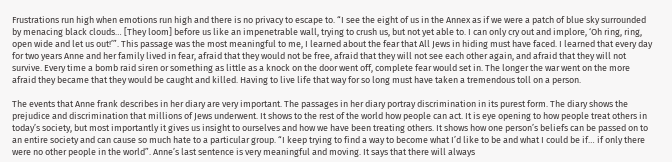Frustrations run high when emotions run high and there is no privacy to escape to. “I see the eight of us in the Annex as if we were a patch of blue sky surrounded by menacing black clouds… [They loom] before us like an impenetrable wall, trying to crush us, but not yet able to. I can only cry out and implore, ‘Oh ring, ring, open wide and let us out!’”. This passage was the most meaningful to me, I learned about the fear that All Jews in hiding must have faced. I learned that every day for two years Anne and her family lived in fear, afraid that they would not be free, afraid that they will not see each other again, and afraid that they will not survive. Every time a bomb raid siren or something as little as a knock on the door went off, complete fear would set in. The longer the war went on the more afraid they became that they would be caught and killed. Having to live life that way for so long must have taken a tremendous toll on a person.

The events that Anne frank describes in her diary are very important. The passages in her diary portray discrimination in its purest form. The diary shows the prejudice and discrimination that millions of Jews underwent. It shows to the rest of the world how people can act. It is eye opening to how people treat others in today’s society, but most importantly it gives us insight to ourselves and how we have been treating others. It shows how one person’s beliefs can be passed on to an entire society and can cause so much hate to a particular group. “I keep trying to find a way to become what I’d like to be and what I could be if… if only there were no other people in the world”. Anne’s last sentence is very meaningful and moving. It says that there will always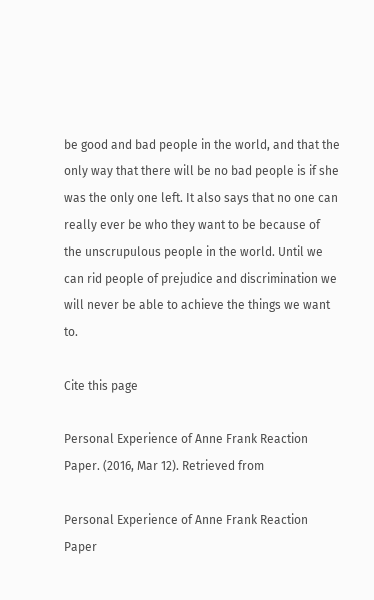be good and bad people in the world, and that the only way that there will be no bad people is if she was the only one left. It also says that no one can really ever be who they want to be because of the unscrupulous people in the world. Until we can rid people of prejudice and discrimination we will never be able to achieve the things we want to.

Cite this page

Personal Experience of Anne Frank Reaction Paper. (2016, Mar 12). Retrieved from

Personal Experience of Anne Frank Reaction Paper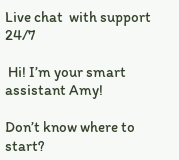Live chat  with support 24/7

 Hi! I’m your smart assistant Amy!

Don’t know where to start?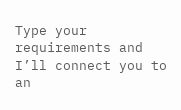Type your requirements and I’ll connect you to an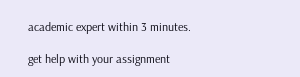academic expert within 3 minutes.

get help with your assignment